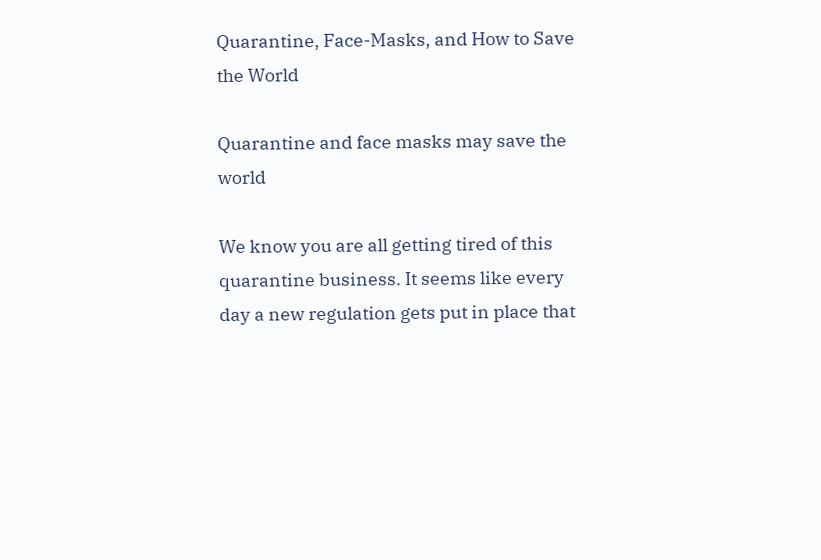Quarantine, Face-Masks, and How to Save the World

Quarantine and face masks may save the world

We know you are all getting tired of this quarantine business. It seems like every day a new regulation gets put in place that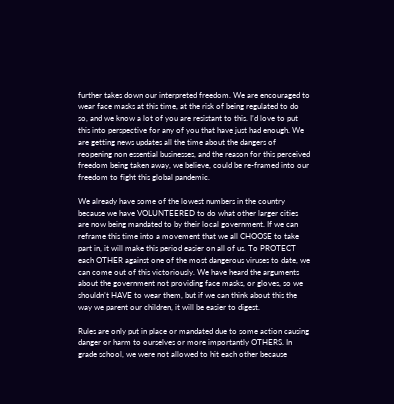further takes down our interpreted freedom. We are encouraged to wear face masks at this time, at the risk of being regulated to do so, and we know a lot of you are resistant to this. I’d love to put this into perspective for any of you that have just had enough. We are getting news updates all the time about the dangers of reopening non essential businesses, and the reason for this perceived freedom being taken away, we believe, could be re-framed into our freedom to fight this global pandemic.

We already have some of the lowest numbers in the country because we have VOLUNTEERED to do what other larger cities are now being mandated to by their local government. If we can reframe this time into a movement that we all CHOOSE to take part in, it will make this period easier on all of us. To PROTECT each OTHER against one of the most dangerous viruses to date, we can come out of this victoriously. We have heard the arguments about the government not providing face masks, or gloves, so we shouldn’t HAVE to wear them, but if we can think about this the way we parent our children, it will be easier to digest.

Rules are only put in place or mandated due to some action causing danger or harm to ourselves or more importantly OTHERS. In grade school, we were not allowed to hit each other because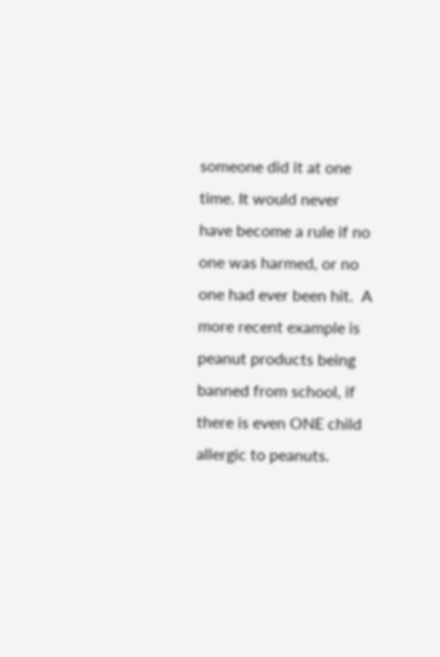someone did it at one time. It would never have become a rule if no one was harmed, or no one had ever been hit.  A more recent example is peanut products being banned from school, if there is even ONE child allergic to peanuts.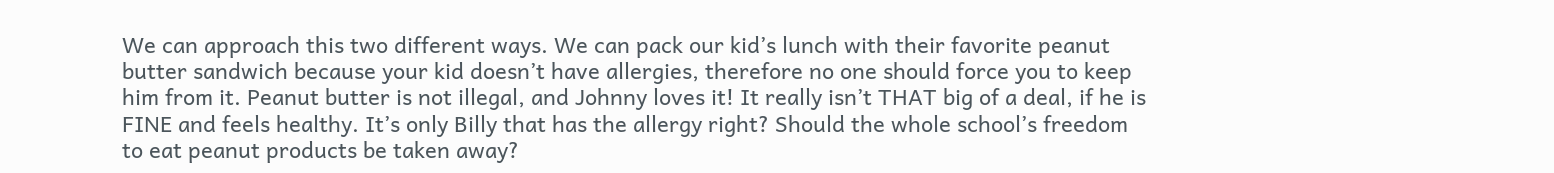We can approach this two different ways. We can pack our kid’s lunch with their favorite peanut butter sandwich because your kid doesn’t have allergies, therefore no one should force you to keep him from it. Peanut butter is not illegal, and Johnny loves it! It really isn’t THAT big of a deal, if he is FINE and feels healthy. It’s only Billy that has the allergy right? Should the whole school’s freedom to eat peanut products be taken away?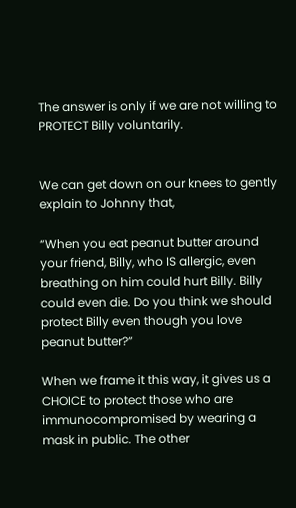The answer is only if we are not willing to PROTECT Billy voluntarily.


We can get down on our knees to gently explain to Johnny that,

“When you eat peanut butter around your friend, Billy, who IS allergic, even breathing on him could hurt Billy. Billy could even die. Do you think we should protect Billy even though you love peanut butter?”

When we frame it this way, it gives us a CHOICE to protect those who are immunocompromised by wearing a mask in public. The other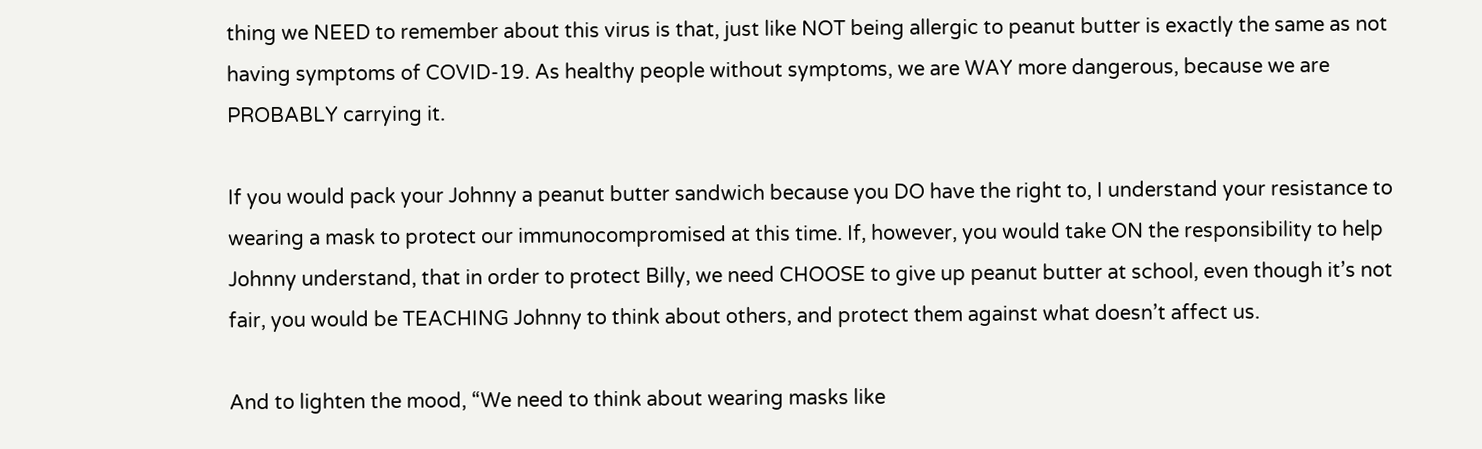thing we NEED to remember about this virus is that, just like NOT being allergic to peanut butter is exactly the same as not having symptoms of COVID-19. As healthy people without symptoms, we are WAY more dangerous, because we are PROBABLY carrying it.

If you would pack your Johnny a peanut butter sandwich because you DO have the right to, I understand your resistance to wearing a mask to protect our immunocompromised at this time. If, however, you would take ON the responsibility to help Johnny understand, that in order to protect Billy, we need CHOOSE to give up peanut butter at school, even though it’s not fair, you would be TEACHING Johnny to think about others, and protect them against what doesn’t affect us.

And to lighten the mood, “We need to think about wearing masks like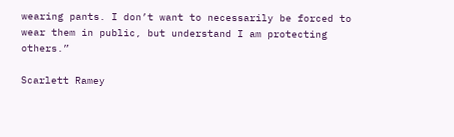wearing pants. I don’t want to necessarily be forced to wear them in public, but understand I am protecting others.”

Scarlett Ramey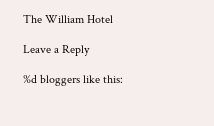The William Hotel

Leave a Reply

%d bloggers like this: